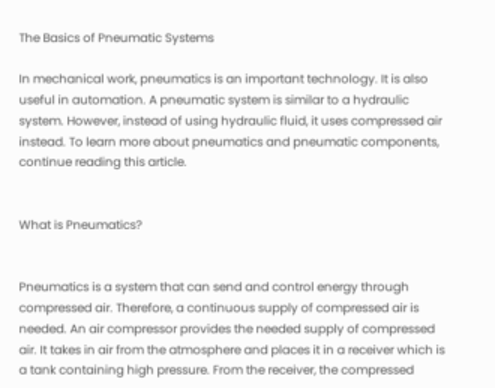The Basics of Pneumatic Systems

In mechanical work, pneumatics is an important technology. It is also useful in automation. A pneumatic system is similar to a hydraulic system. However, instead of using hydraulic fluid, it uses compressed air instead. To learn more about pneumatics and pneumatic components, continue reading this article.


What is Pneumatics?


Pneumatics is a system that can send and control energy through compressed air. Therefore, a continuous supply of compressed air is needed. An air compressor provides the needed supply of compressed air. It takes in air from the atmosphere and places it in a receiver which is a tank containing high pressure. From the receiver, the compressed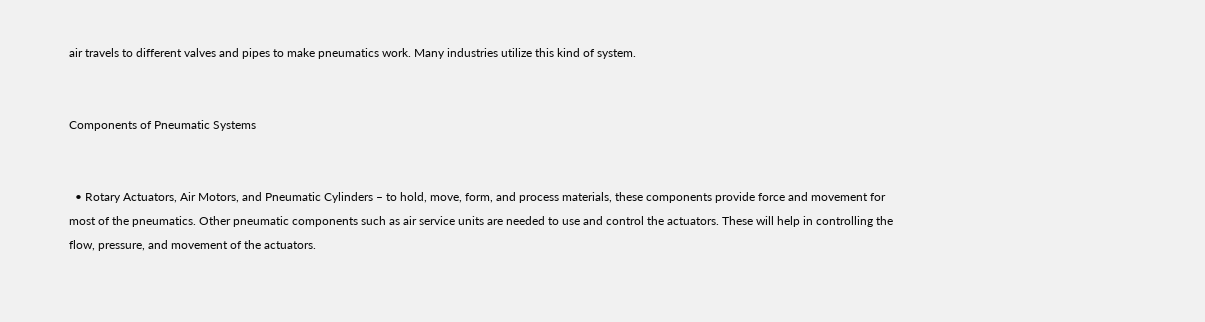air travels to different valves and pipes to make pneumatics work. Many industries utilize this kind of system.


Components of Pneumatic Systems


  • Rotary Actuators, Air Motors, and Pneumatic Cylinders – to hold, move, form, and process materials, these components provide force and movement for most of the pneumatics. Other pneumatic components such as air service units are needed to use and control the actuators. These will help in controlling the flow, pressure, and movement of the actuators.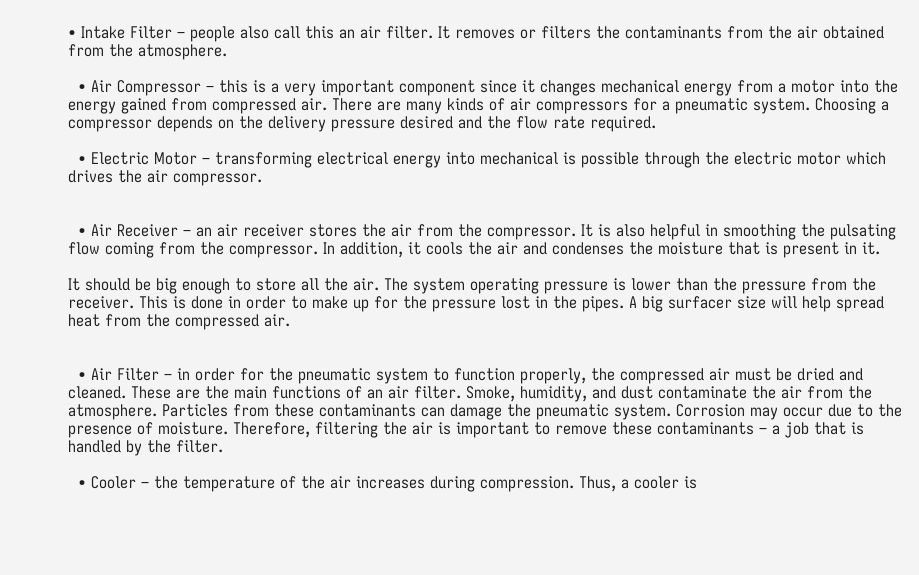• Intake Filter – people also call this an air filter. It removes or filters the contaminants from the air obtained from the atmosphere.

  • Air Compressor – this is a very important component since it changes mechanical energy from a motor into the energy gained from compressed air. There are many kinds of air compressors for a pneumatic system. Choosing a compressor depends on the delivery pressure desired and the flow rate required.

  • Electric Motor – transforming electrical energy into mechanical is possible through the electric motor which drives the air compressor.


  • Air Receiver – an air receiver stores the air from the compressor. It is also helpful in smoothing the pulsating flow coming from the compressor. In addition, it cools the air and condenses the moisture that is present in it.

It should be big enough to store all the air. The system operating pressure is lower than the pressure from the receiver. This is done in order to make up for the pressure lost in the pipes. A big surfacer size will help spread heat from the compressed air.


  • Air Filter – in order for the pneumatic system to function properly, the compressed air must be dried and cleaned. These are the main functions of an air filter. Smoke, humidity, and dust contaminate the air from the atmosphere. Particles from these contaminants can damage the pneumatic system. Corrosion may occur due to the presence of moisture. Therefore, filtering the air is important to remove these contaminants – a job that is handled by the filter.

  • Cooler – the temperature of the air increases during compression. Thus, a cooler is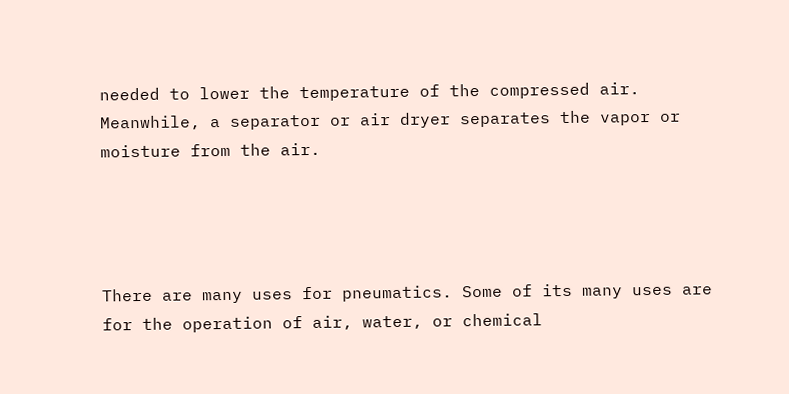needed to lower the temperature of the compressed air. Meanwhile, a separator or air dryer separates the vapor or moisture from the air.




There are many uses for pneumatics. Some of its many uses are for the operation of air, water, or chemical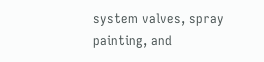system valves, spray painting, and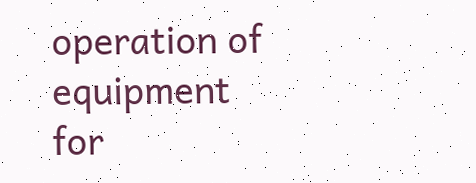operation of equipment for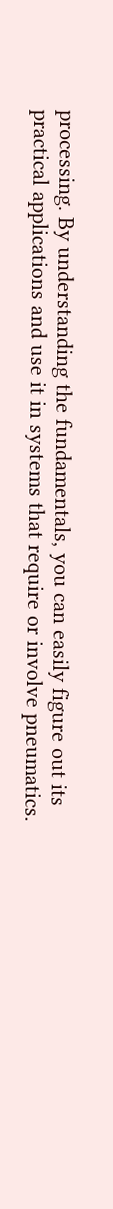processing. By understanding the fundamentals, you can easily figure out its practical applications and use it in systems that require or involve pneumatics.